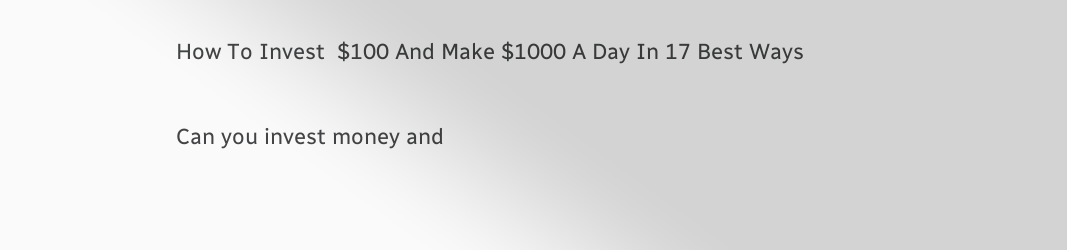How To Invest  $100 And Make $1000 A Day In 17 Best Ways

Can you invest money and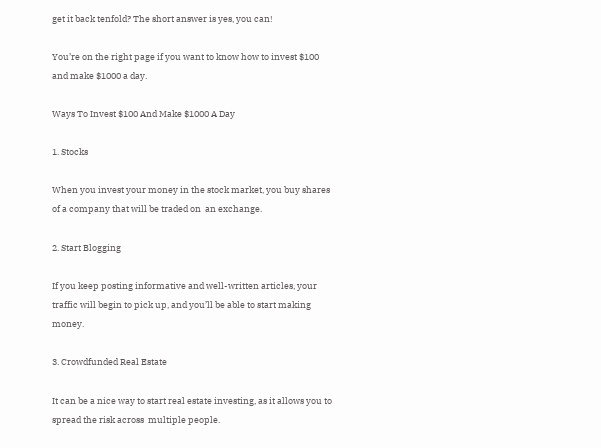get it back tenfold? The short answer is yes, you can!

You’re on the right page if you want to know how to invest $100 and make $1000 a day.

Ways To Invest $100 And Make $1000 A Day

1. Stocks

When you invest your money in the stock market, you buy shares of a company that will be traded on  an exchange.

2. Start Blogging

If you keep posting informative and well-written articles, your traffic will begin to pick up, and you’ll be able to start making money.

3. Crowdfunded Real Estate

It can be a nice way to start real estate investing, as it allows you to spread the risk across  multiple people.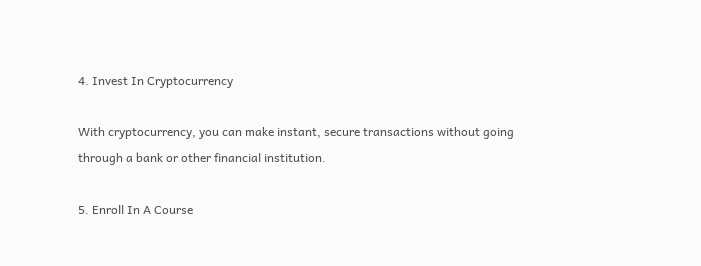4. Invest In Cryptocurrency

With cryptocurrency, you can make instant, secure transactions without going through a bank or other financial institution.

5. Enroll In A Course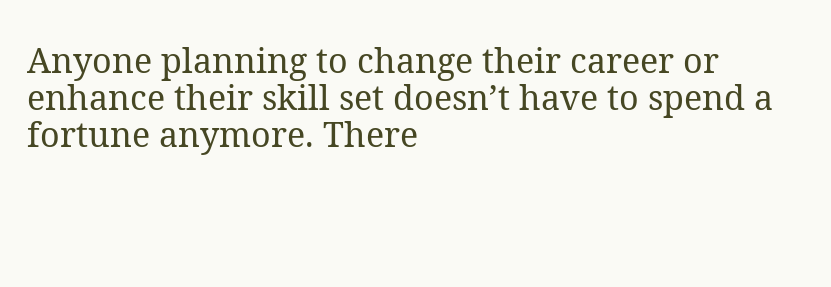Anyone planning to change their career or enhance their skill set doesn’t have to spend a fortune anymore. There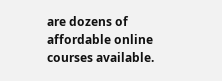are dozens of affordable online courses available.